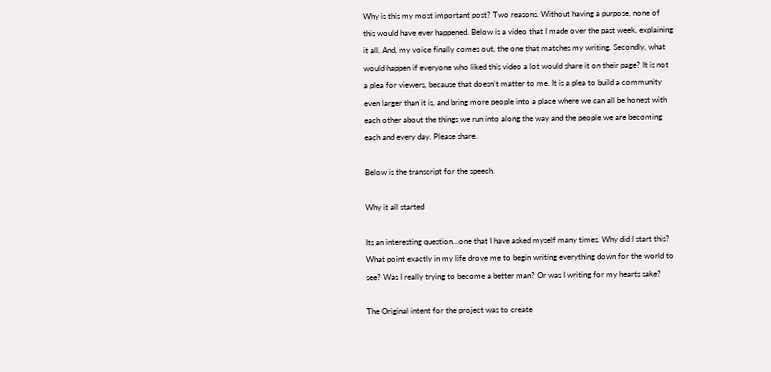Why is this my most important post? Two reasons. Without having a purpose, none of this would have ever happened. Below is a video that I made over the past week, explaining it all. And, my voice finally comes out, the one that matches my writing. Secondly, what would happen if everyone who liked this video a lot would share it on their page? It is not a plea for viewers, because that doesn’t matter to me. It is a plea to build a community even larger than it is, and bring more people into a place where we can all be honest with each other about the things we run into along the way and the people we are becoming each and every day. Please share.

Below is the transcript for the speech.

Why it all started

Its an interesting question…one that I have asked myself many times. Why did I start this? What point exactly in my life drove me to begin writing everything down for the world to see? Was I really trying to become a better man? Or was I writing for my hearts sake?

The Original intent for the project was to create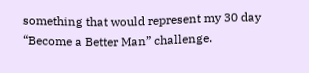something that would represent my 30 day “Become a Better Man” challenge.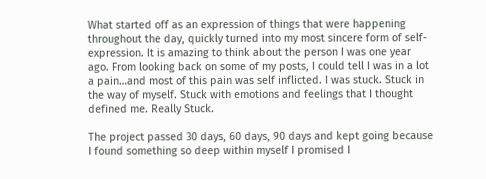What started off as an expression of things that were happening throughout the day, quickly turned into my most sincere form of self-expression. It is amazing to think about the person I was one year ago. From looking back on some of my posts, I could tell I was in a lot a pain…and most of this pain was self inflicted. I was stuck. Stuck in the way of myself. Stuck with emotions and feelings that I thought defined me. Really Stuck.

The project passed 30 days, 60 days, 90 days and kept going because I found something so deep within myself I promised I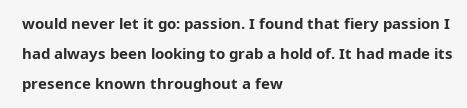would never let it go: passion. I found that fiery passion I had always been looking to grab a hold of. It had made its presence known throughout a few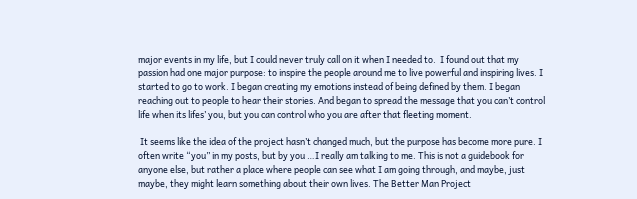major events in my life, but I could never truly call on it when I needed to.  I found out that my passion had one major purpose: to inspire the people around me to live powerful and inspiring lives. I started to go to work. I began creating my emotions instead of being defined by them. I began reaching out to people to hear their stories. And began to spread the message that you can’t control life when its lifes’ you, but you can control who you are after that fleeting moment.

 It seems like the idea of the project hasn’t changed much, but the purpose has become more pure. I often write “you” in my posts, but by you …I really am talking to me. This is not a guidebook for anyone else, but rather a place where people can see what I am going through, and maybe, just maybe, they might learn something about their own lives. The Better Man Project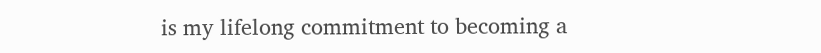is my lifelong commitment to becoming a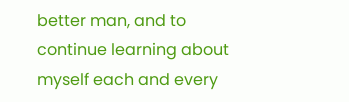better man, and to continue learning about myself each and every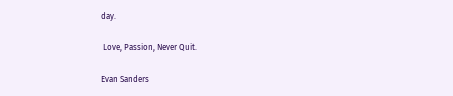day.

 Love, Passion, Never Quit.

Evan Sanders